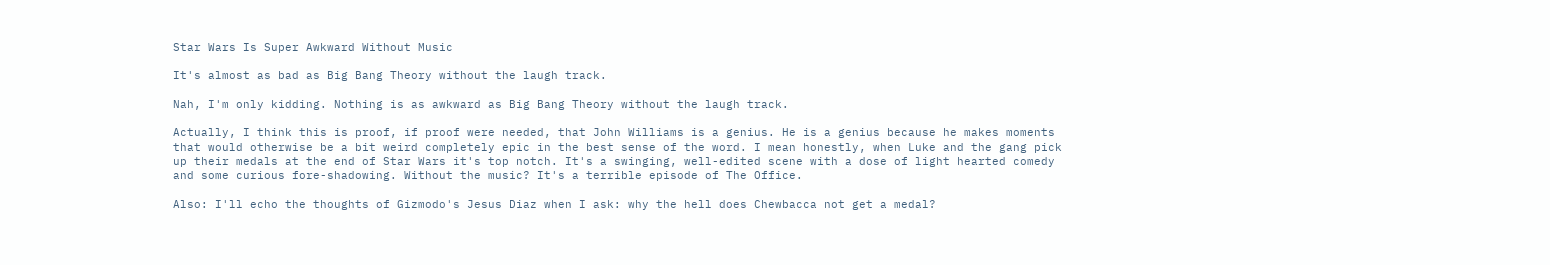Star Wars Is Super Awkward Without Music

It's almost as bad as Big Bang Theory without the laugh track.

Nah, I'm only kidding. Nothing is as awkward as Big Bang Theory without the laugh track.

Actually, I think this is proof, if proof were needed, that John Williams is a genius. He is a genius because he makes moments that would otherwise be a bit weird completely epic in the best sense of the word. I mean honestly, when Luke and the gang pick up their medals at the end of Star Wars it's top notch. It's a swinging, well-edited scene with a dose of light hearted comedy and some curious fore-shadowing. Without the music? It's a terrible episode of The Office.

Also: I'll echo the thoughts of Gizmodo's Jesus Diaz when I ask: why the hell does Chewbacca not get a medal?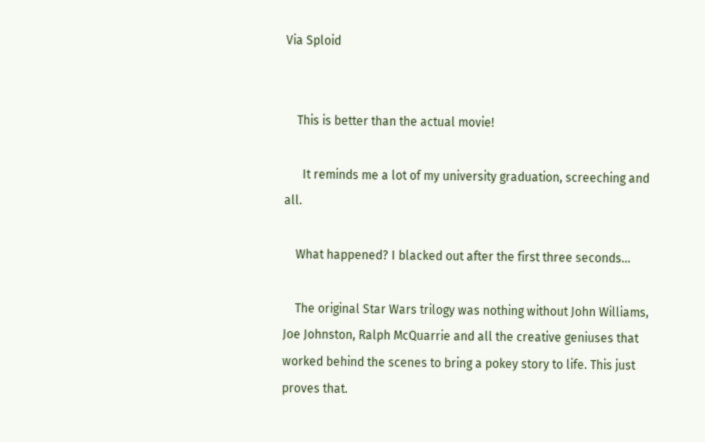Via Sploid


    This is better than the actual movie!

      It reminds me a lot of my university graduation, screeching and all.

    What happened? I blacked out after the first three seconds...

    The original Star Wars trilogy was nothing without John Williams, Joe Johnston, Ralph McQuarrie and all the creative geniuses that worked behind the scenes to bring a pokey story to life. This just proves that.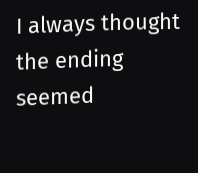I always thought the ending seemed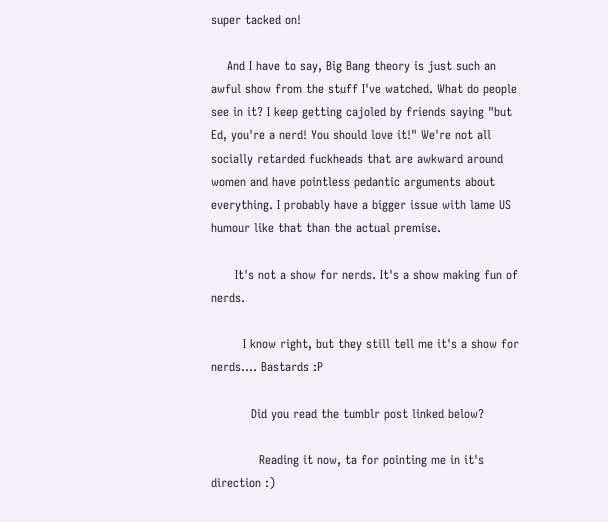super tacked on!

    And I have to say, Big Bang theory is just such an awful show from the stuff I've watched. What do people see in it? I keep getting cajoled by friends saying "but Ed, you're a nerd! You should love it!" We're not all socially retarded fuckheads that are awkward around women and have pointless pedantic arguments about everything. I probably have a bigger issue with lame US humour like that than the actual premise.

      It's not a show for nerds. It's a show making fun of nerds.

        I know right, but they still tell me it's a show for nerds.... Bastards :P

          Did you read the tumblr post linked below?

            Reading it now, ta for pointing me in it's direction :)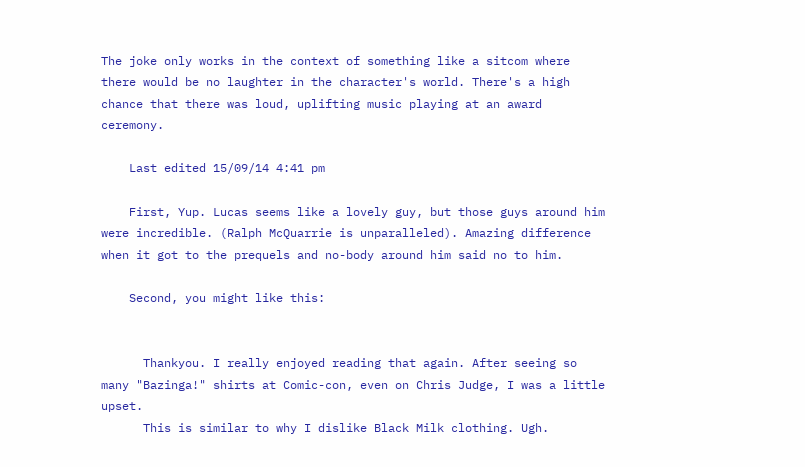The joke only works in the context of something like a sitcom where there would be no laughter in the character's world. There's a high chance that there was loud, uplifting music playing at an award ceremony.

    Last edited 15/09/14 4:41 pm

    First, Yup. Lucas seems like a lovely guy, but those guys around him were incredible. (Ralph McQuarrie is unparalleled). Amazing difference when it got to the prequels and no-body around him said no to him.

    Second, you might like this:


      Thankyou. I really enjoyed reading that again. After seeing so many "Bazinga!" shirts at Comic-con, even on Chris Judge, I was a little upset.
      This is similar to why I dislike Black Milk clothing. Ugh.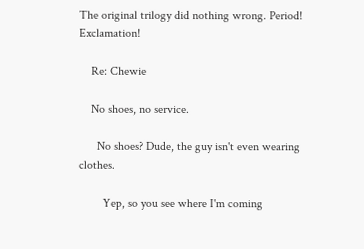The original trilogy did nothing wrong. Period! Exclamation!

    Re: Chewie

    No shoes, no service.

      No shoes? Dude, the guy isn't even wearing clothes.

        Yep, so you see where I'm coming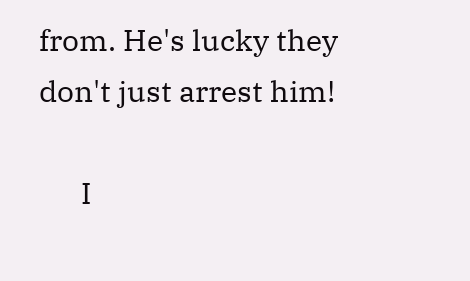from. He's lucky they don't just arrest him!

      I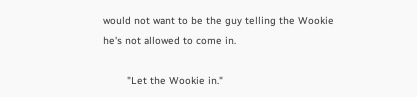would not want to be the guy telling the Wookie he's not allowed to come in.

        "Let the Wookie in."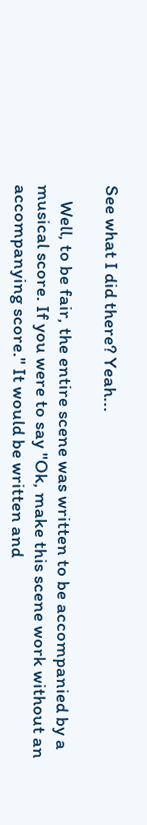See what I did there? Yeah...

    Well, to be fair, the entire scene was written to be accompanied by a musical score. If you were to say "Ok, make this scene work without an accompanying score." It would be written and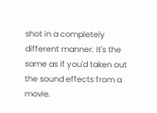shot in a completely different manner. It's the same as if you'd taken out the sound effects from a movie.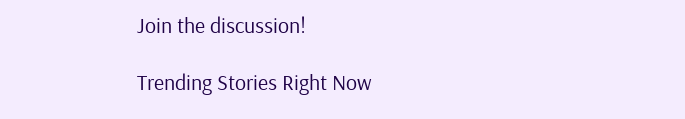Join the discussion!

Trending Stories Right Now